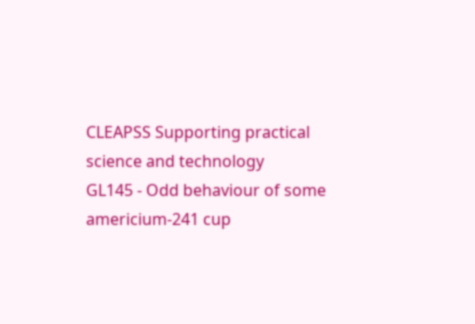CLEAPSS Supporting practical science and technology
GL145 - Odd behaviour of some americium‐241 cup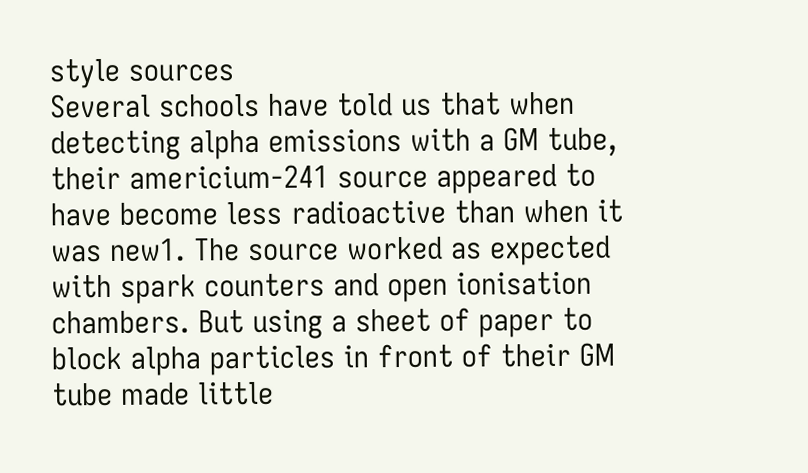style sources
Several schools have told us that when detecting alpha emissions with a GM tube, their americium‐241 source appeared to have become less radioactive than when it was new1. The source worked as expected with spark counters and open ionisation chambers. But using a sheet of paper to block alpha particles in front of their GM tube made little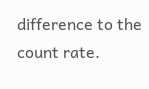difference to the count rate.